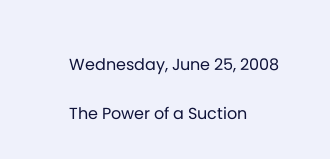Wednesday, June 25, 2008

The Power of a Suction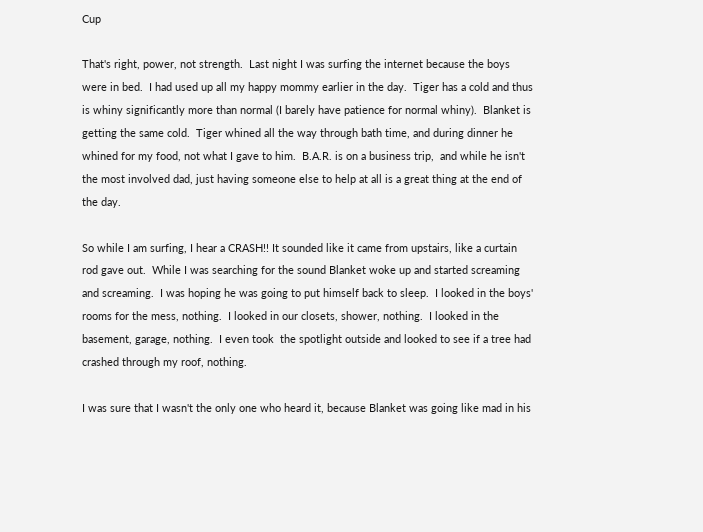Cup

That's right, power, not strength.  Last night I was surfing the internet because the boys were in bed.  I had used up all my happy mommy earlier in the day.  Tiger has a cold and thus is whiny significantly more than normal (I barely have patience for normal whiny).  Blanket is getting the same cold.  Tiger whined all the way through bath time, and during dinner he whined for my food, not what I gave to him.  B.A.R. is on a business trip,  and while he isn't the most involved dad, just having someone else to help at all is a great thing at the end of the day.

So while I am surfing, I hear a CRASH!! It sounded like it came from upstairs, like a curtain rod gave out.  While I was searching for the sound Blanket woke up and started screaming and screaming.  I was hoping he was going to put himself back to sleep.  I looked in the boys' rooms for the mess, nothing.  I looked in our closets, shower, nothing.  I looked in the basement, garage, nothing.  I even took  the spotlight outside and looked to see if a tree had crashed through my roof, nothing.

I was sure that I wasn't the only one who heard it, because Blanket was going like mad in his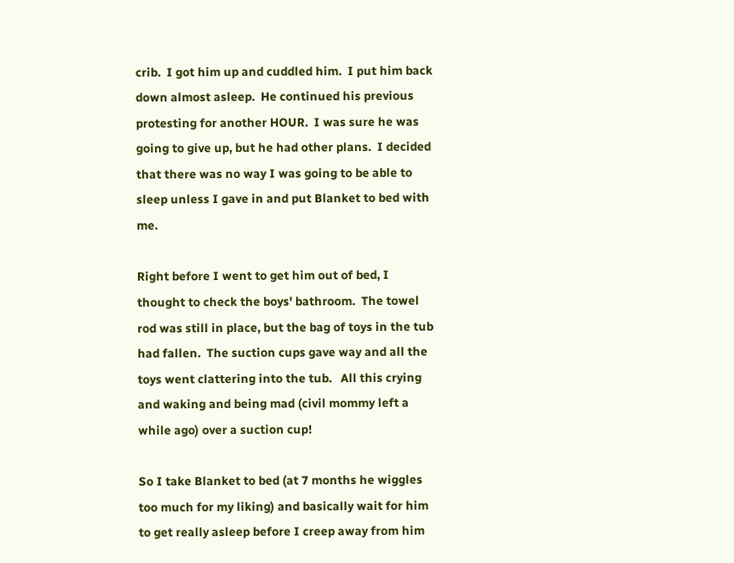crib.  I got him up and cuddled him.  I put him back down almost asleep.  He continued his previous protesting for another HOUR.  I was sure he was going to give up, but he had other plans.  I decided that there was no way I was going to be able to sleep unless I gave in and put Blanket to bed with me.

Right before I went to get him out of bed, I thought to check the boys' bathroom.  The towel rod was still in place, but the bag of toys in the tub had fallen.  The suction cups gave way and all the toys went clattering into the tub.   All this crying and waking and being mad (civil mommy left a while ago) over a suction cup!

So I take Blanket to bed (at 7 months he wiggles too much for my liking) and basically wait for him to get really asleep before I creep away from him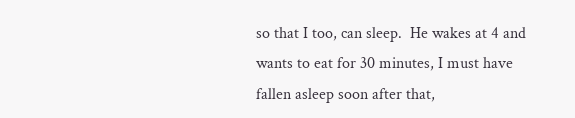so that I too, can sleep.  He wakes at 4 and wants to eat for 30 minutes, I must have fallen asleep soon after that,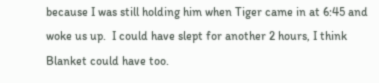because I was still holding him when Tiger came in at 6:45 and woke us up.  I could have slept for another 2 hours, I think Blanket could have too.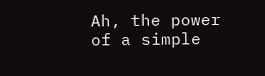Ah, the power of a simple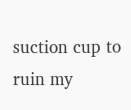suction cup to ruin my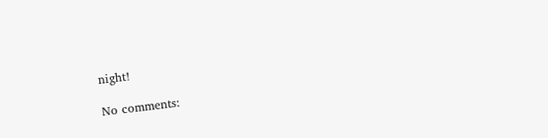night!

No comments: